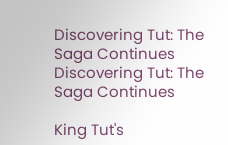Discovering Tut: The Saga Continues Discovering Tut: The Saga Continues

King Tut's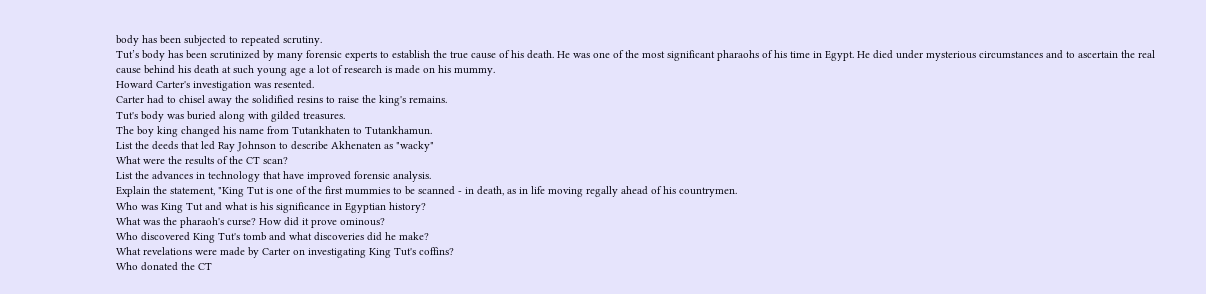body has been subjected to repeated scrutiny.
Tut’s body has been scrutinized by many forensic experts to establish the true cause of his death. He was one of the most significant pharaohs of his time in Egypt. He died under mysterious circumstances and to ascertain the real cause behind his death at such young age a lot of research is made on his mummy.
Howard Carter's investigation was resented.
Carter had to chisel away the solidified resins to raise the king's remains.
Tut's body was buried along with gilded treasures.
The boy king changed his name from Tutankhaten to Tutankhamun.
List the deeds that led Ray Johnson to describe Akhenaten as "wacky"
What were the results of the CT scan?
List the advances in technology that have improved forensic analysis.
Explain the statement, "King Tut is one of the first mummies to be scanned - in death, as in life moving regally ahead of his countrymen.
Who was King Tut and what is his significance in Egyptian history?
What was the pharaoh's curse? How did it prove ominous?
Who discovered King Tut's tomb and what discoveries did he make?
What revelations were made by Carter on investigating King Tut's coffins?
Who donated the CT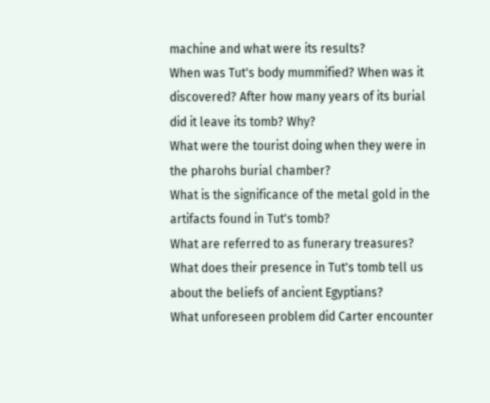machine and what were its results?
When was Tut's body mummified? When was it discovered? After how many years of its burial did it leave its tomb? Why?
What were the tourist doing when they were in the pharohs burial chamber?
What is the significance of the metal gold in the artifacts found in Tut's tomb?
What are referred to as funerary treasures? What does their presence in Tut's tomb tell us about the beliefs of ancient Egyptians?
What unforeseen problem did Carter encounter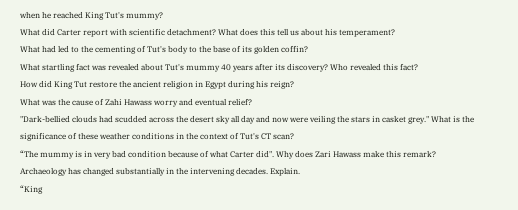when he reached King Tut's mummy?
What did Carter report with scientific detachment? What does this tell us about his temperament?
What had led to the cementing of Tut's body to the base of its golden coffin?
What startling fact was revealed about Tut's mummy 40 years after its discovery? Who revealed this fact?
How did King Tut restore the ancient religion in Egypt during his reign?
What was the cause of Zahi Hawass worry and eventual relief?
"Dark-bellied clouds had scudded across the desert sky all day and now were veiling the stars in casket grey." What is the significance of these weather conditions in the context of Tut's CT scan?
“The mummy is in very bad condition because of what Carter did". Why does Zari Hawass make this remark?
Archaeology has changed substantially in the intervening decades. Explain.
“King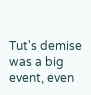Tut's demise was a big event, even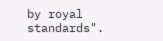by royal standards".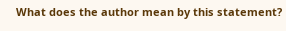What does the author mean by this statement?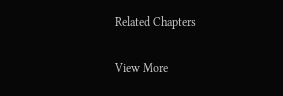Related Chapters

View More